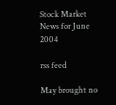Stock Market News for June 2004

rss feed

May brought no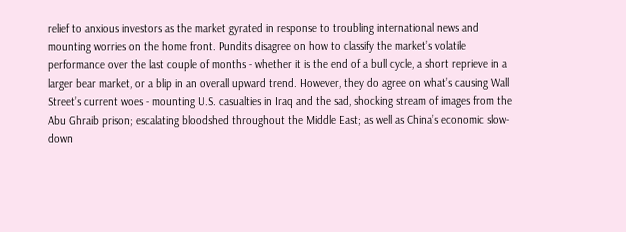relief to anxious investors as the market gyrated in response to troubling international news and mounting worries on the home front. Pundits disagree on how to classify the market’s volatile performance over the last couple of months - whether it is the end of a bull cycle, a short reprieve in a larger bear market, or a blip in an overall upward trend. However, they do agree on what’s causing Wall Street’s current woes - mounting U.S. casualties in Iraq and the sad, shocking stream of images from the Abu Ghraib prison; escalating bloodshed throughout the Middle East; as well as China’s economic slow-down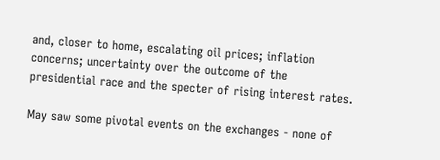and, closer to home, escalating oil prices; inflation concerns; uncertainty over the outcome of the presidential race and the specter of rising interest rates.

May saw some pivotal events on the exchanges - none of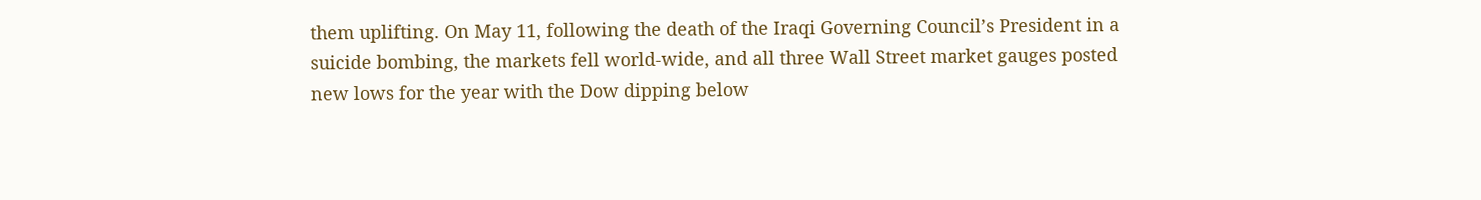them uplifting. On May 11, following the death of the Iraqi Governing Council’s President in a suicide bombing, the markets fell world-wide, and all three Wall Street market gauges posted new lows for the year with the Dow dipping below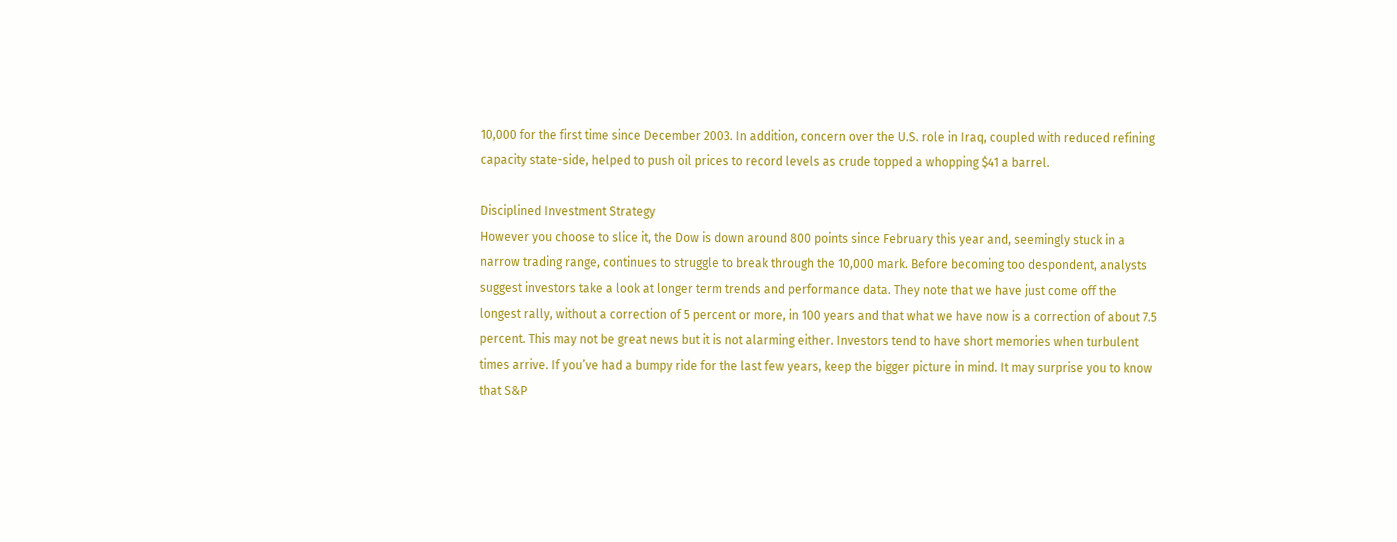10,000 for the first time since December 2003. In addition, concern over the U.S. role in Iraq, coupled with reduced refining capacity state-side, helped to push oil prices to record levels as crude topped a whopping $41 a barrel.

Disciplined Investment Strategy
However you choose to slice it, the Dow is down around 800 points since February this year and, seemingly stuck in a narrow trading range, continues to struggle to break through the 10,000 mark. Before becoming too despondent, analysts suggest investors take a look at longer term trends and performance data. They note that we have just come off the longest rally, without a correction of 5 percent or more, in 100 years and that what we have now is a correction of about 7.5 percent. This may not be great news but it is not alarming either. Investors tend to have short memories when turbulent times arrive. If you’ve had a bumpy ride for the last few years, keep the bigger picture in mind. It may surprise you to know that S&P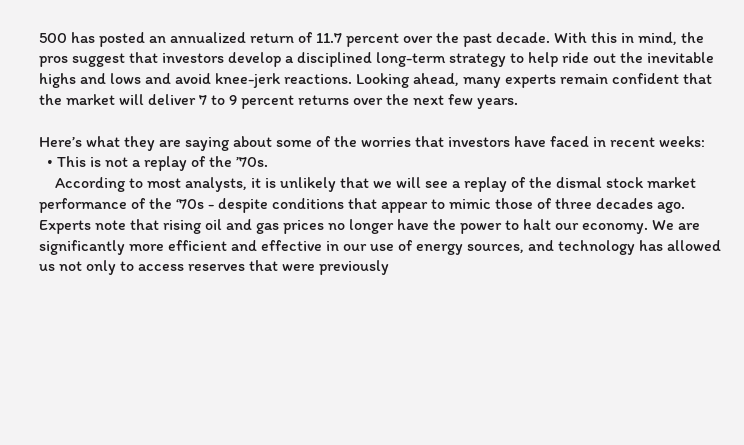500 has posted an annualized return of 11.7 percent over the past decade. With this in mind, the pros suggest that investors develop a disciplined long-term strategy to help ride out the inevitable highs and lows and avoid knee-jerk reactions. Looking ahead, many experts remain confident that the market will deliver 7 to 9 percent returns over the next few years.

Here’s what they are saying about some of the worries that investors have faced in recent weeks:
  • This is not a replay of the ’70s.
    According to most analysts, it is unlikely that we will see a replay of the dismal stock market performance of the ‘70s - despite conditions that appear to mimic those of three decades ago. Experts note that rising oil and gas prices no longer have the power to halt our economy. We are significantly more efficient and effective in our use of energy sources, and technology has allowed us not only to access reserves that were previously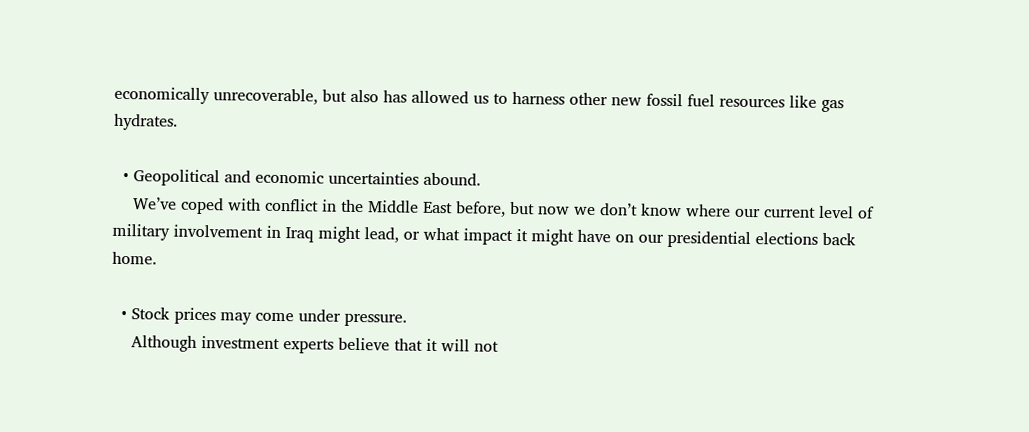economically unrecoverable, but also has allowed us to harness other new fossil fuel resources like gas hydrates.

  • Geopolitical and economic uncertainties abound.
    We’ve coped with conflict in the Middle East before, but now we don’t know where our current level of military involvement in Iraq might lead, or what impact it might have on our presidential elections back home.

  • Stock prices may come under pressure.
    Although investment experts believe that it will not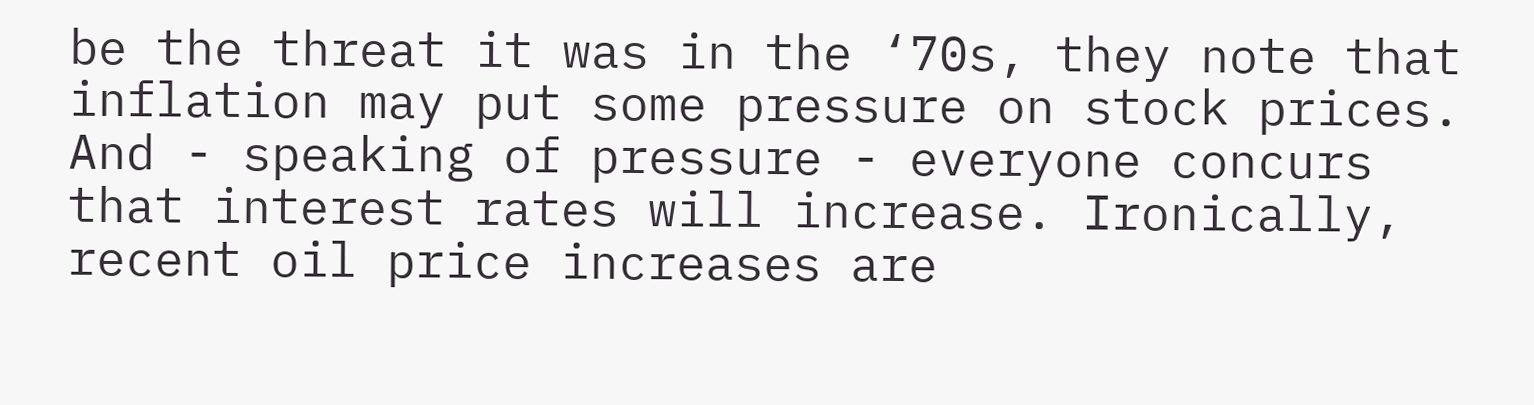be the threat it was in the ‘70s, they note that inflation may put some pressure on stock prices. And - speaking of pressure - everyone concurs that interest rates will increase. Ironically, recent oil price increases are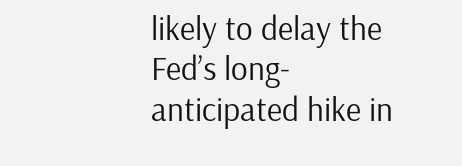likely to delay the Fed’s long-anticipated hike in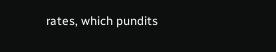rates, which pundits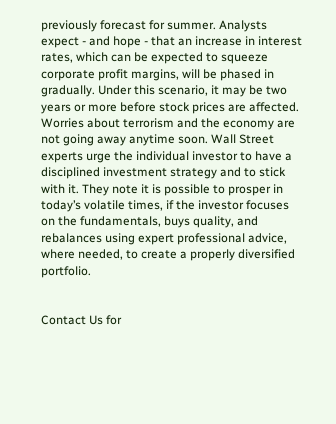previously forecast for summer. Analysts expect - and hope - that an increase in interest rates, which can be expected to squeeze corporate profit margins, will be phased in gradually. Under this scenario, it may be two years or more before stock prices are affected.
Worries about terrorism and the economy are not going away anytime soon. Wall Street experts urge the individual investor to have a disciplined investment strategy and to stick with it. They note it is possible to prosper in today’s volatile times, if the investor focuses on the fundamentals, buys quality, and rebalances using expert professional advice, where needed, to create a properly diversified portfolio.


Contact Us for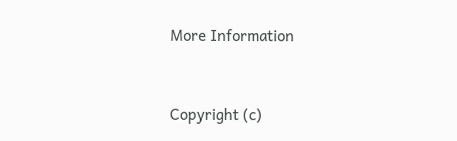More Information


Copyright (c)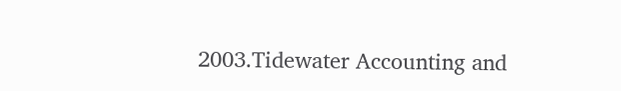2003.Tidewater Accounting and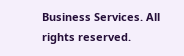Business Services. All rights reserved.